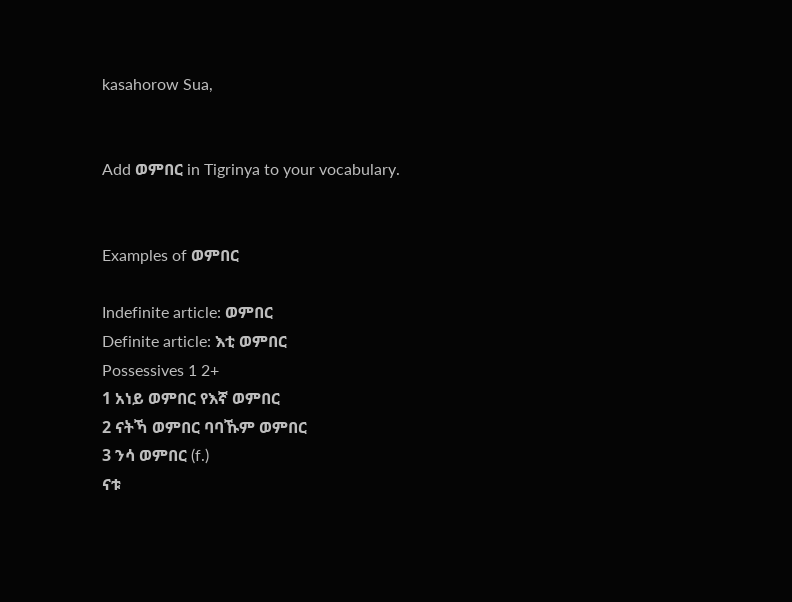kasahorow Sua,


Add ወምበር in Tigrinya to your vocabulary.


Examples of ወምበር

Indefinite article: ወምበር
Definite article: እቲ ወምበር
Possessives 1 2+
1 አነይ ወምበር የእኛ ወምበር
2 ናትኻ ወምበር ባባኹም ወምበር
3 ንሳ ወምበር (f.)
ናቱ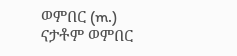ወምበር (m.)
ናታቶም ወምበር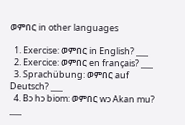ወምበር in other languages

  1. Exercise: ወምበር in English? ___
  2. Exercice: ወምበር en français? ___
  3. Sprachübung: ወምበር auf Deutsch? ___
  4. Bɔ hɔ biom: ወምበር wɔ Akan mu? ___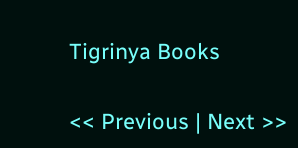Tigrinya Books

<< Previous | Next >>